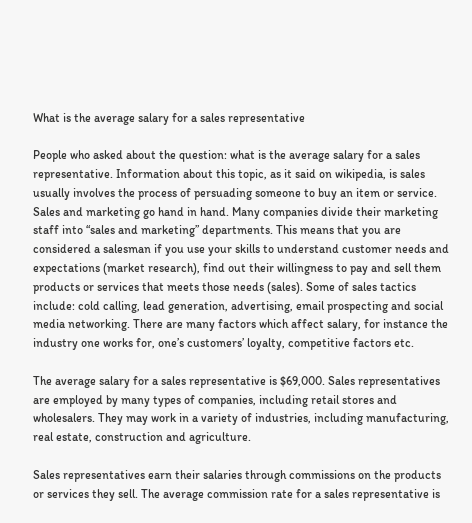What is the average salary for a sales representative

People who asked about the question: what is the average salary for a sales representative. Information about this topic, as it said on wikipedia, is sales usually involves the process of persuading someone to buy an item or service. Sales and marketing go hand in hand. Many companies divide their marketing staff into “sales and marketing” departments. This means that you are considered a salesman if you use your skills to understand customer needs and expectations (market research), find out their willingness to pay and sell them products or services that meets those needs (sales). Some of sales tactics include: cold calling, lead generation, advertising, email prospecting and social media networking. There are many factors which affect salary, for instance the industry one works for, one’s customers’ loyalty, competitive factors etc.

The average salary for a sales representative is $69,000. Sales representatives are employed by many types of companies, including retail stores and wholesalers. They may work in a variety of industries, including manufacturing, real estate, construction and agriculture.

Sales representatives earn their salaries through commissions on the products or services they sell. The average commission rate for a sales representative is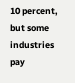10 percent, but some industries pay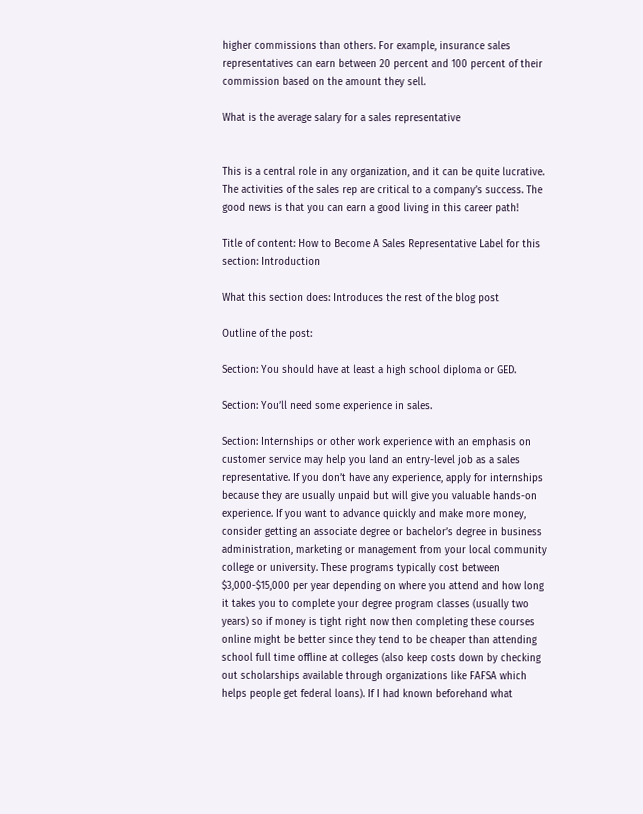higher commissions than others. For example, insurance sales representatives can earn between 20 percent and 100 percent of their commission based on the amount they sell.

What is the average salary for a sales representative


This is a central role in any organization, and it can be quite lucrative. The activities of the sales rep are critical to a company’s success. The good news is that you can earn a good living in this career path!

Title of content: How to Become A Sales Representative Label for this section: Introduction

What this section does: Introduces the rest of the blog post

Outline of the post:

Section: You should have at least a high school diploma or GED.

Section: You’ll need some experience in sales.

Section: Internships or other work experience with an emphasis on customer service may help you land an entry-level job as a sales representative. If you don’t have any experience, apply for internships because they are usually unpaid but will give you valuable hands-on experience. If you want to advance quickly and make more money, consider getting an associate degree or bachelor’s degree in business administration, marketing or management from your local community college or university. These programs typically cost between $3,000-$15,000 per year depending on where you attend and how long it takes you to complete your degree program classes (usually two years) so if money is tight right now then completing these courses online might be better since they tend to be cheaper than attending school full time offline at colleges (also keep costs down by checking out scholarships available through organizations like FAFSA which helps people get federal loans). If I had known beforehand what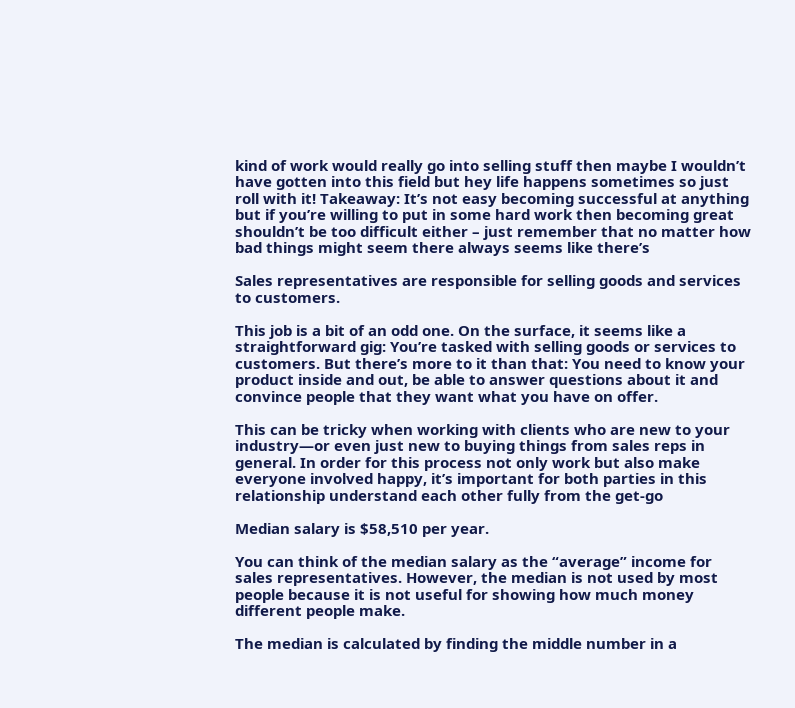kind of work would really go into selling stuff then maybe I wouldn’t have gotten into this field but hey life happens sometimes so just roll with it! Takeaway: It’s not easy becoming successful at anything but if you’re willing to put in some hard work then becoming great shouldn’t be too difficult either – just remember that no matter how bad things might seem there always seems like there’s

Sales representatives are responsible for selling goods and services to customers.

This job is a bit of an odd one. On the surface, it seems like a straightforward gig: You’re tasked with selling goods or services to customers. But there’s more to it than that: You need to know your product inside and out, be able to answer questions about it and convince people that they want what you have on offer.

This can be tricky when working with clients who are new to your industry—or even just new to buying things from sales reps in general. In order for this process not only work but also make everyone involved happy, it’s important for both parties in this relationship understand each other fully from the get-go

Median salary is $58,510 per year.

You can think of the median salary as the “average” income for sales representatives. However, the median is not used by most people because it is not useful for showing how much money different people make.

The median is calculated by finding the middle number in a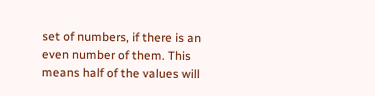set of numbers, if there is an even number of them. This means half of the values will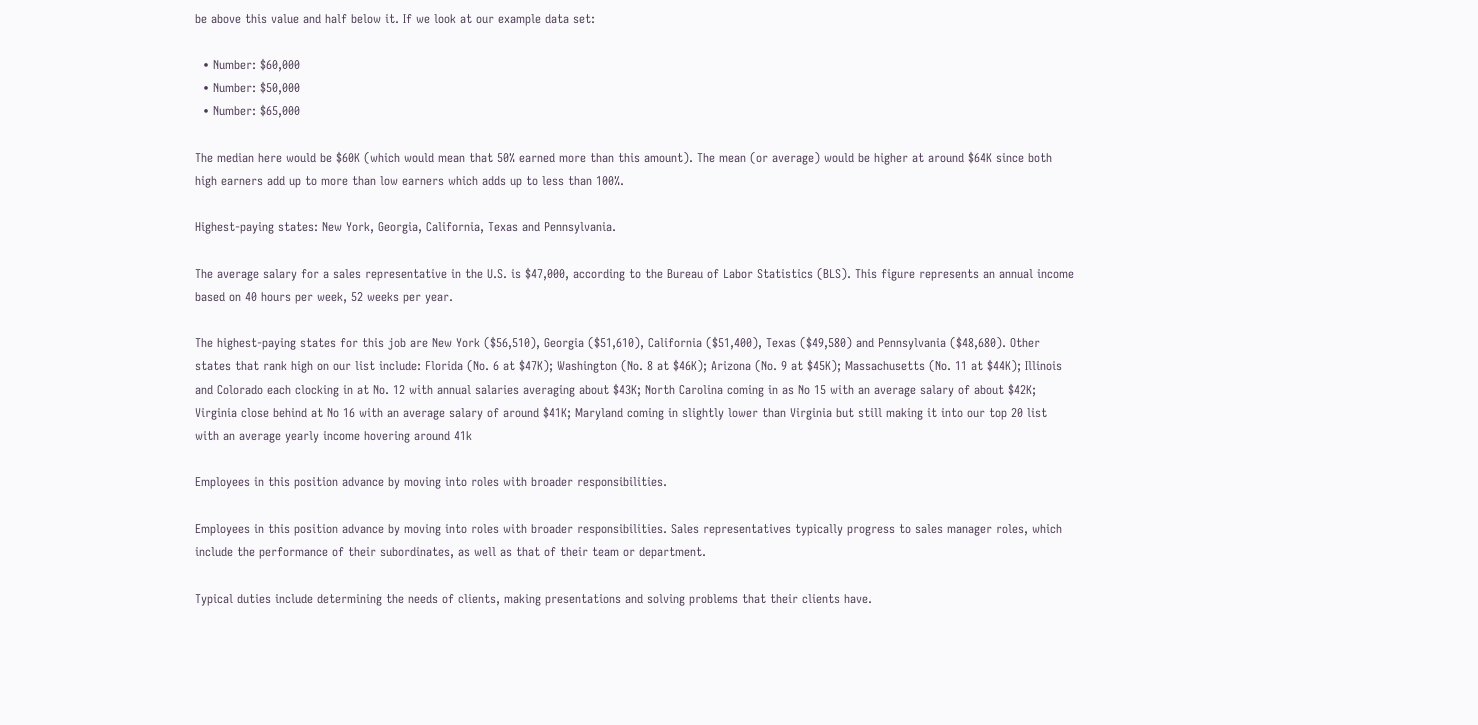be above this value and half below it. If we look at our example data set:

  • Number: $60,000
  • Number: $50,000
  • Number: $65,000

The median here would be $60K (which would mean that 50% earned more than this amount). The mean (or average) would be higher at around $64K since both high earners add up to more than low earners which adds up to less than 100%.

Highest-paying states: New York, Georgia, California, Texas and Pennsylvania.

The average salary for a sales representative in the U.S. is $47,000, according to the Bureau of Labor Statistics (BLS). This figure represents an annual income based on 40 hours per week, 52 weeks per year.

The highest-paying states for this job are New York ($56,510), Georgia ($51,610), California ($51,400), Texas ($49,580) and Pennsylvania ($48,680). Other states that rank high on our list include: Florida (No. 6 at $47K); Washington (No. 8 at $46K); Arizona (No. 9 at $45K); Massachusetts (No. 11 at $44K); Illinois and Colorado each clocking in at No. 12 with annual salaries averaging about $43K; North Carolina coming in as No 15 with an average salary of about $42K; Virginia close behind at No 16 with an average salary of around $41K; Maryland coming in slightly lower than Virginia but still making it into our top 20 list with an average yearly income hovering around 41k

Employees in this position advance by moving into roles with broader responsibilities.

Employees in this position advance by moving into roles with broader responsibilities. Sales representatives typically progress to sales manager roles, which include the performance of their subordinates, as well as that of their team or department.

Typical duties include determining the needs of clients, making presentations and solving problems that their clients have.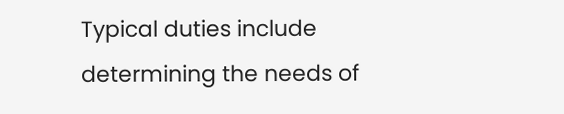Typical duties include determining the needs of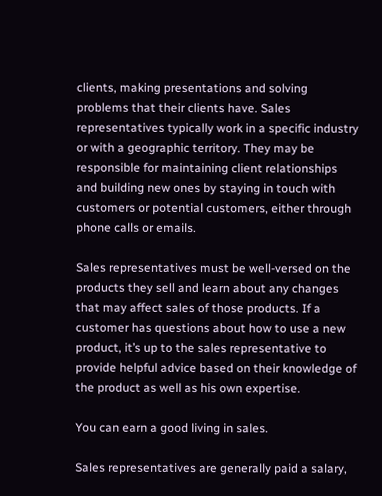clients, making presentations and solving problems that their clients have. Sales representatives typically work in a specific industry or with a geographic territory. They may be responsible for maintaining client relationships and building new ones by staying in touch with customers or potential customers, either through phone calls or emails.

Sales representatives must be well-versed on the products they sell and learn about any changes that may affect sales of those products. If a customer has questions about how to use a new product, it’s up to the sales representative to provide helpful advice based on their knowledge of the product as well as his own expertise.

You can earn a good living in sales.

Sales representatives are generally paid a salary,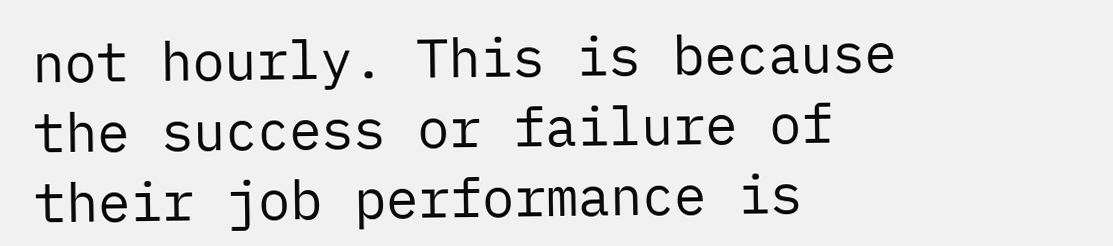not hourly. This is because the success or failure of their job performance is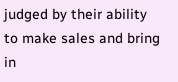judged by their ability to make sales and bring in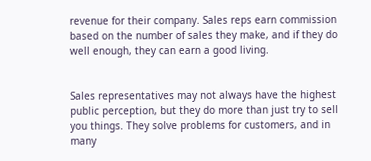revenue for their company. Sales reps earn commission based on the number of sales they make, and if they do well enough, they can earn a good living.


Sales representatives may not always have the highest public perception, but they do more than just try to sell you things. They solve problems for customers, and in many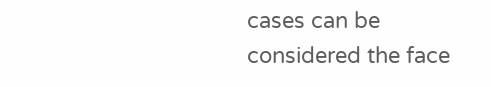cases can be considered the face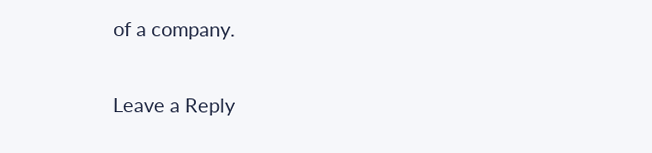of a company.

Leave a Reply